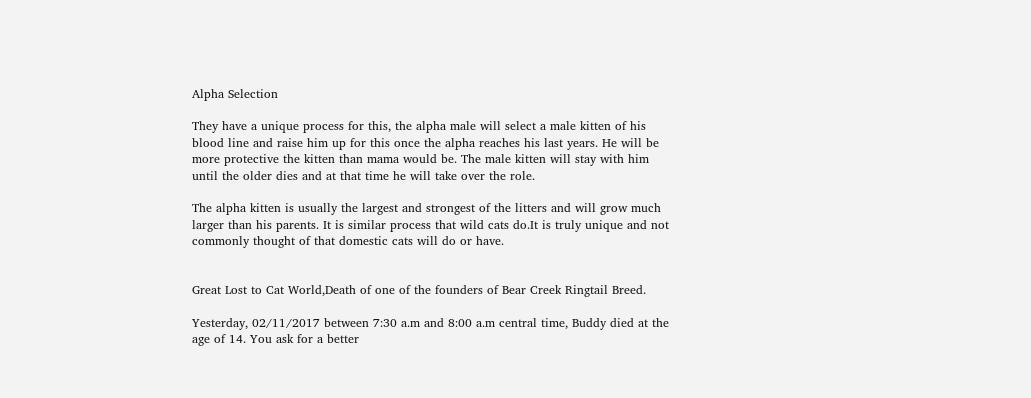Alpha Selection

They have a unique process for this, the alpha male will select a male kitten of his blood line and raise him up for this once the alpha reaches his last years. He will be more protective the kitten than mama would be. The male kitten will stay with him until the older dies and at that time he will take over the role.

The alpha kitten is usually the largest and strongest of the litters and will grow much larger than his parents. It is similar process that wild cats do.It is truly unique and not commonly thought of that domestic cats will do or have.


Great Lost to Cat World,Death of one of the founders of Bear Creek Ringtail Breed.

Yesterday, 02/11/2017 between 7:30 a.m and 8:00 a.m central time, Buddy died at the age of 14. You ask for a better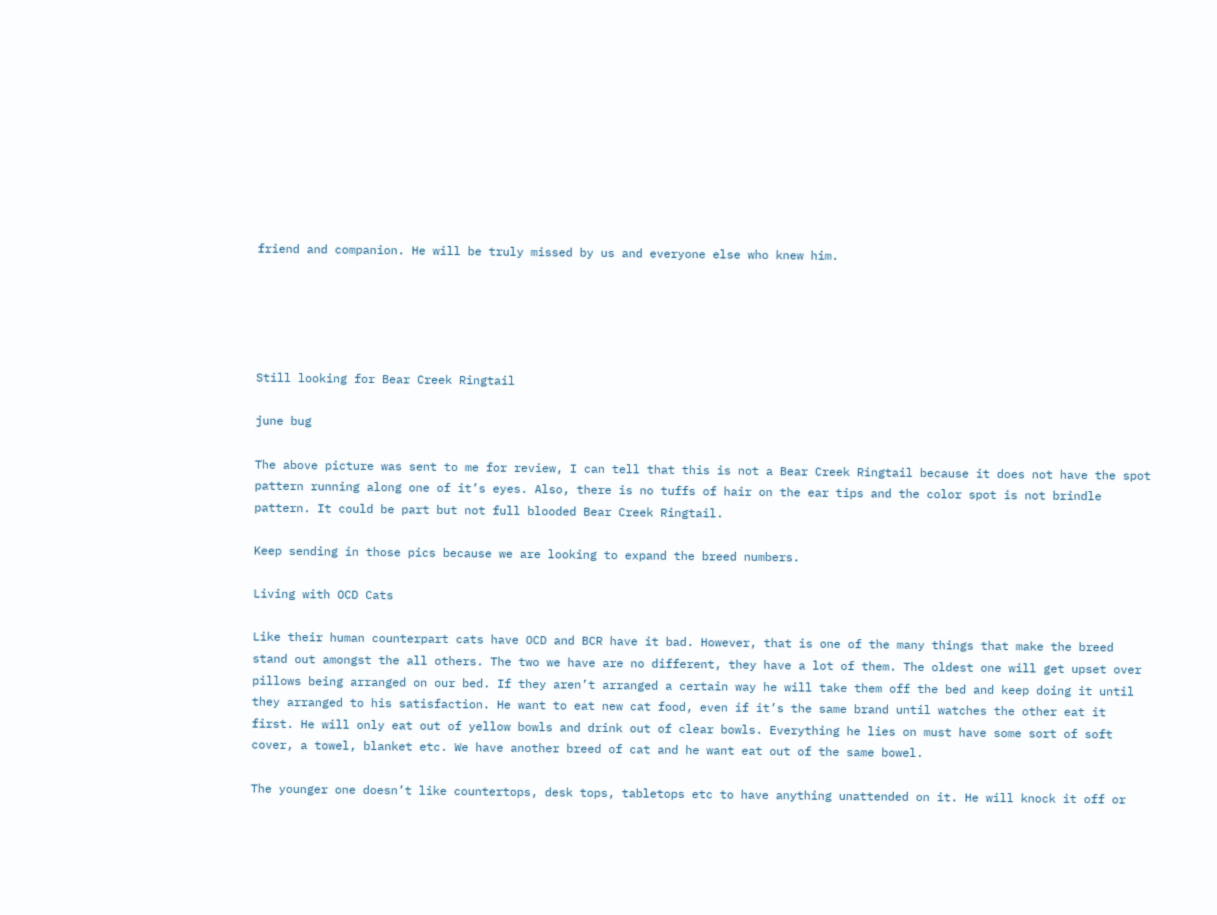friend and companion. He will be truly missed by us and everyone else who knew him.





Still looking for Bear Creek Ringtail

june bug

The above picture was sent to me for review, I can tell that this is not a Bear Creek Ringtail because it does not have the spot pattern running along one of it’s eyes. Also, there is no tuffs of hair on the ear tips and the color spot is not brindle pattern. It could be part but not full blooded Bear Creek Ringtail.

Keep sending in those pics because we are looking to expand the breed numbers.

Living with OCD Cats

Like their human counterpart cats have OCD and BCR have it bad. However, that is one of the many things that make the breed stand out amongst the all others. The two we have are no different, they have a lot of them. The oldest one will get upset over pillows being arranged on our bed. If they aren’t arranged a certain way he will take them off the bed and keep doing it until they arranged to his satisfaction. He want to eat new cat food, even if it’s the same brand until watches the other eat it first. He will only eat out of yellow bowls and drink out of clear bowls. Everything he lies on must have some sort of soft cover, a towel, blanket etc. We have another breed of cat and he want eat out of the same bowel.

The younger one doesn’t like countertops, desk tops, tabletops etc to have anything unattended on it. He will knock it off or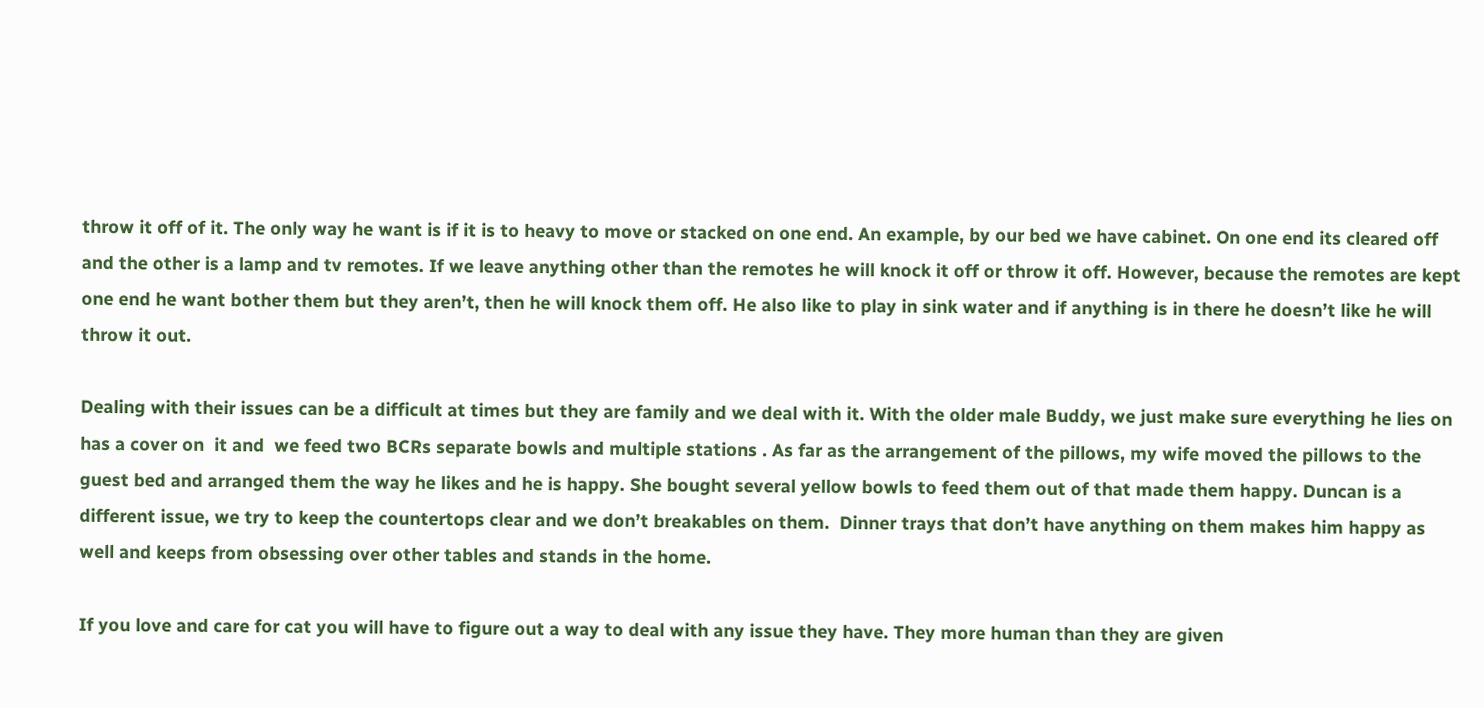throw it off of it. The only way he want is if it is to heavy to move or stacked on one end. An example, by our bed we have cabinet. On one end its cleared off and the other is a lamp and tv remotes. If we leave anything other than the remotes he will knock it off or throw it off. However, because the remotes are kept one end he want bother them but they aren’t, then he will knock them off. He also like to play in sink water and if anything is in there he doesn’t like he will throw it out.

Dealing with their issues can be a difficult at times but they are family and we deal with it. With the older male Buddy, we just make sure everything he lies on has a cover on  it and  we feed two BCRs separate bowls and multiple stations . As far as the arrangement of the pillows, my wife moved the pillows to the guest bed and arranged them the way he likes and he is happy. She bought several yellow bowls to feed them out of that made them happy. Duncan is a different issue, we try to keep the countertops clear and we don’t breakables on them.  Dinner trays that don’t have anything on them makes him happy as well and keeps from obsessing over other tables and stands in the home.

If you love and care for cat you will have to figure out a way to deal with any issue they have. They more human than they are given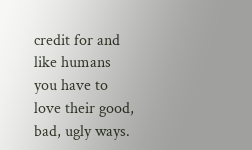credit for and like humans you have to love their good, bad, ugly ways.